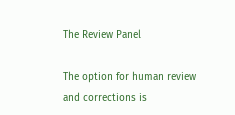The Review Panel

The option for human review and corrections is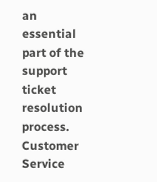an essential part of the support ticket resolution process. Customer Service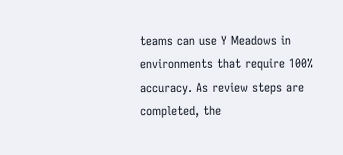teams can use Y Meadows in environments that require 100% accuracy. As review steps are completed, the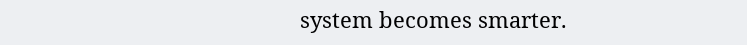system becomes smarter.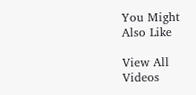You Might Also Like

View All Videos